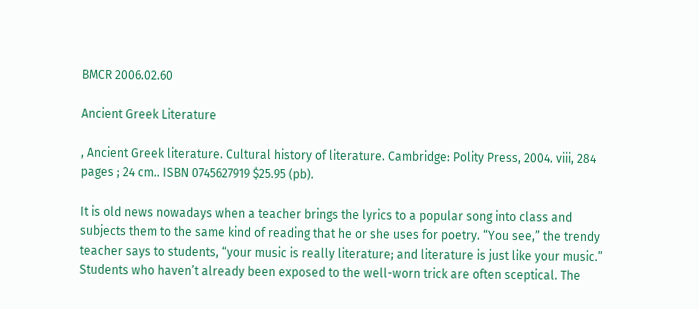BMCR 2006.02.60

Ancient Greek Literature

, Ancient Greek literature. Cultural history of literature. Cambridge: Polity Press, 2004. viii, 284 pages ; 24 cm.. ISBN 0745627919 $25.95 (pb).

It is old news nowadays when a teacher brings the lyrics to a popular song into class and subjects them to the same kind of reading that he or she uses for poetry. “You see,” the trendy teacher says to students, “your music is really literature; and literature is just like your music.” Students who haven’t already been exposed to the well-worn trick are often sceptical. The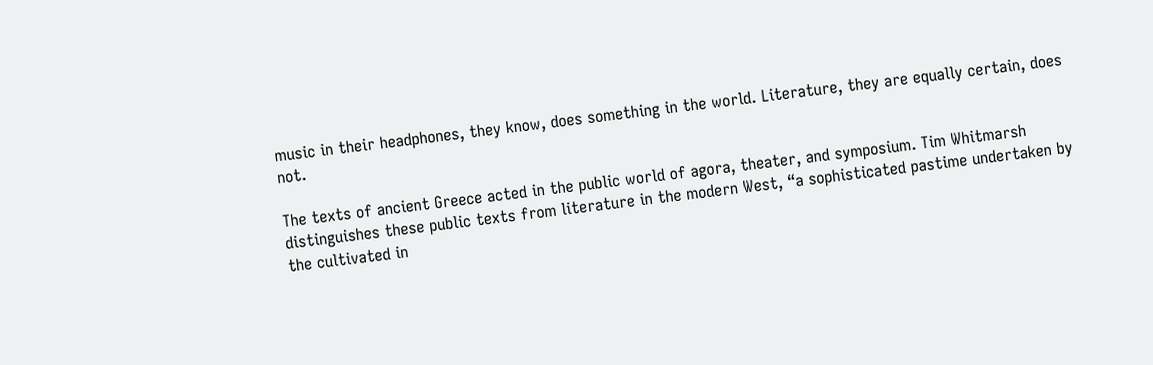music in their headphones, they know, does something in the world. Literature, they are equally certain, does not.

The texts of ancient Greece acted in the public world of agora, theater, and symposium. Tim Whitmarsh distinguishes these public texts from literature in the modern West, “a sophisticated pastime undertaken by the cultivated in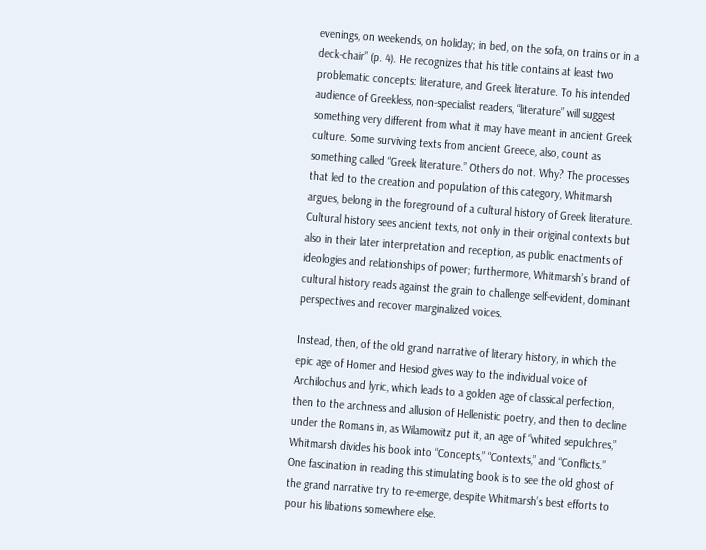evenings, on weekends, on holiday; in bed, on the sofa, on trains or in a deck-chair” (p. 4). He recognizes that his title contains at least two problematic concepts: literature, and Greek literature. To his intended audience of Greekless, non-specialist readers, “literature” will suggest something very different from what it may have meant in ancient Greek culture. Some surviving texts from ancient Greece, also, count as something called “Greek literature.” Others do not. Why? The processes that led to the creation and population of this category, Whitmarsh argues, belong in the foreground of a cultural history of Greek literature. Cultural history sees ancient texts, not only in their original contexts but also in their later interpretation and reception, as public enactments of ideologies and relationships of power; furthermore, Whitmarsh’s brand of cultural history reads against the grain to challenge self-evident, dominant perspectives and recover marginalized voices.

Instead, then, of the old grand narrative of literary history, in which the epic age of Homer and Hesiod gives way to the individual voice of Archilochus and lyric, which leads to a golden age of classical perfection, then to the archness and allusion of Hellenistic poetry, and then to decline under the Romans in, as Wilamowitz put it, an age of “whited sepulchres,” Whitmarsh divides his book into “Concepts,” “Contexts,” and “Conflicts.” One fascination in reading this stimulating book is to see the old ghost of the grand narrative try to re-emerge, despite Whitmarsh’s best efforts to pour his libations somewhere else.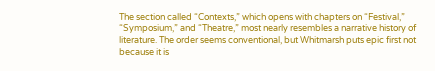The section called “Contexts,” which opens with chapters on “Festival,” “Symposium,” and “Theatre,” most nearly resembles a narrative history of literature. The order seems conventional, but Whitmarsh puts epic first not because it is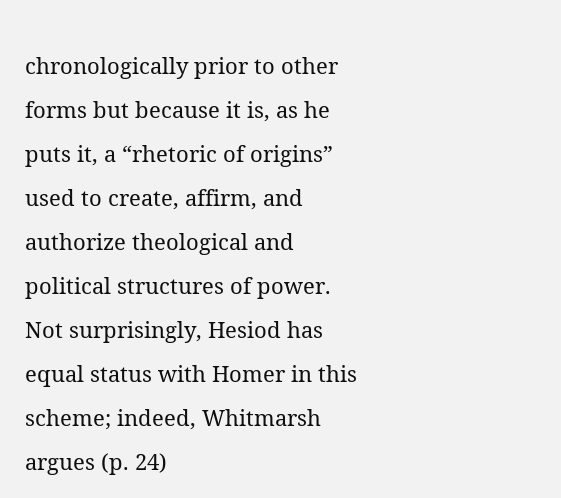chronologically prior to other forms but because it is, as he puts it, a “rhetoric of origins” used to create, affirm, and authorize theological and political structures of power. Not surprisingly, Hesiod has equal status with Homer in this scheme; indeed, Whitmarsh argues (p. 24)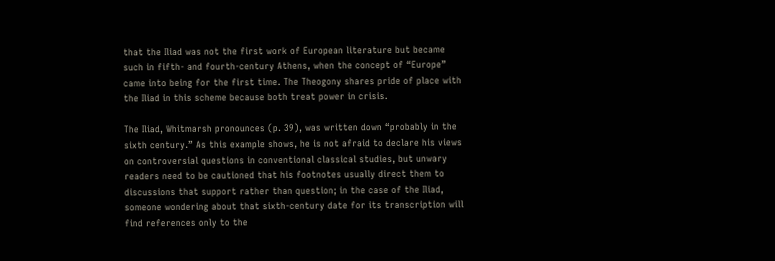that the Iliad was not the first work of European literature but became such in fifth- and fourth-century Athens, when the concept of “Europe” came into being for the first time. The Theogony shares pride of place with the Iliad in this scheme because both treat power in crisis.

The Iliad, Whitmarsh pronounces (p. 39), was written down “probably in the sixth century.” As this example shows, he is not afraid to declare his views on controversial questions in conventional classical studies, but unwary readers need to be cautioned that his footnotes usually direct them to discussions that support rather than question; in the case of the Iliad, someone wondering about that sixth-century date for its transcription will find references only to the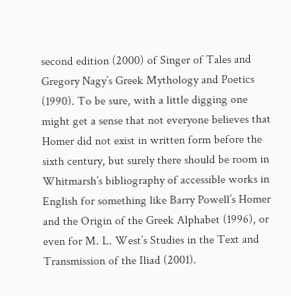second edition (2000) of Singer of Tales and Gregory Nagy’s Greek Mythology and Poetics (1990). To be sure, with a little digging one might get a sense that not everyone believes that Homer did not exist in written form before the sixth century, but surely there should be room in Whitmarsh’s bibliography of accessible works in English for something like Barry Powell’s Homer and the Origin of the Greek Alphabet (1996), or even for M. L. West’s Studies in the Text and Transmission of the Iliad (2001).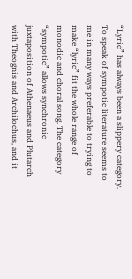“Lyric” has always been a slippery category. To speak of sympotic literature seems to me in many ways preferable to trying to make “lyric” fit the whole range of monodic and choral song. The category “sympotic” allows synchronic juxtaposition of Athenaeus and Plutarch with Theognis and Archilochus, and it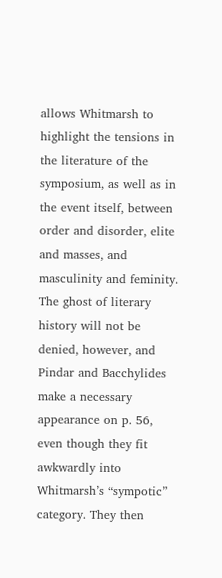allows Whitmarsh to highlight the tensions in the literature of the symposium, as well as in the event itself, between order and disorder, elite and masses, and masculinity and feminity. The ghost of literary history will not be denied, however, and Pindar and Bacchylides make a necessary appearance on p. 56, even though they fit awkwardly into Whitmarsh’s “sympotic” category. They then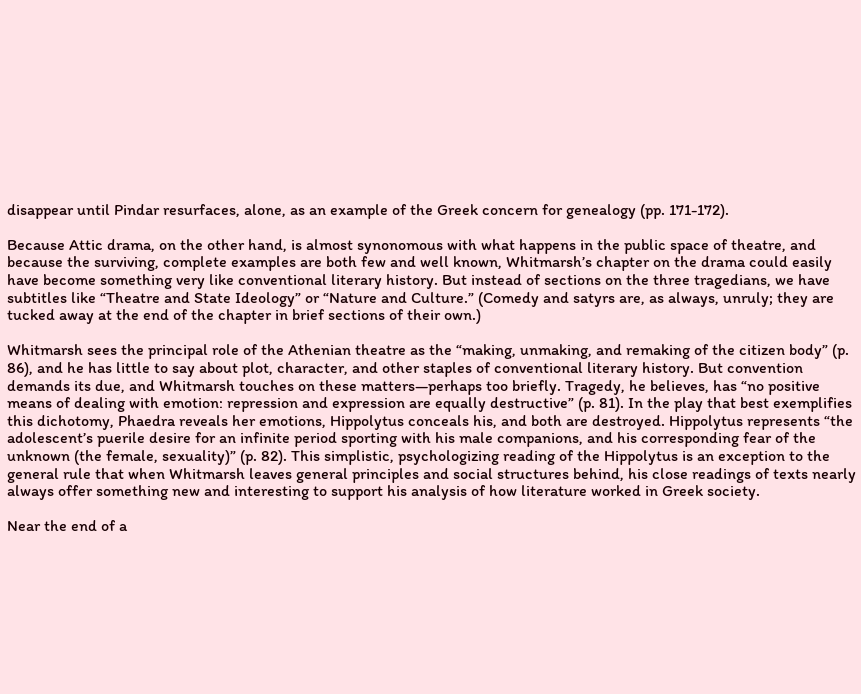disappear until Pindar resurfaces, alone, as an example of the Greek concern for genealogy (pp. 171-172).

Because Attic drama, on the other hand, is almost synonomous with what happens in the public space of theatre, and because the surviving, complete examples are both few and well known, Whitmarsh’s chapter on the drama could easily have become something very like conventional literary history. But instead of sections on the three tragedians, we have subtitles like “Theatre and State Ideology” or “Nature and Culture.” (Comedy and satyrs are, as always, unruly; they are tucked away at the end of the chapter in brief sections of their own.)

Whitmarsh sees the principal role of the Athenian theatre as the “making, unmaking, and remaking of the citizen body” (p. 86), and he has little to say about plot, character, and other staples of conventional literary history. But convention demands its due, and Whitmarsh touches on these matters—perhaps too briefly. Tragedy, he believes, has “no positive means of dealing with emotion: repression and expression are equally destructive” (p. 81). In the play that best exemplifies this dichotomy, Phaedra reveals her emotions, Hippolytus conceals his, and both are destroyed. Hippolytus represents “the adolescent’s puerile desire for an infinite period sporting with his male companions, and his corresponding fear of the unknown (the female, sexuality)” (p. 82). This simplistic, psychologizing reading of the Hippolytus is an exception to the general rule that when Whitmarsh leaves general principles and social structures behind, his close readings of texts nearly always offer something new and interesting to support his analysis of how literature worked in Greek society.

Near the end of a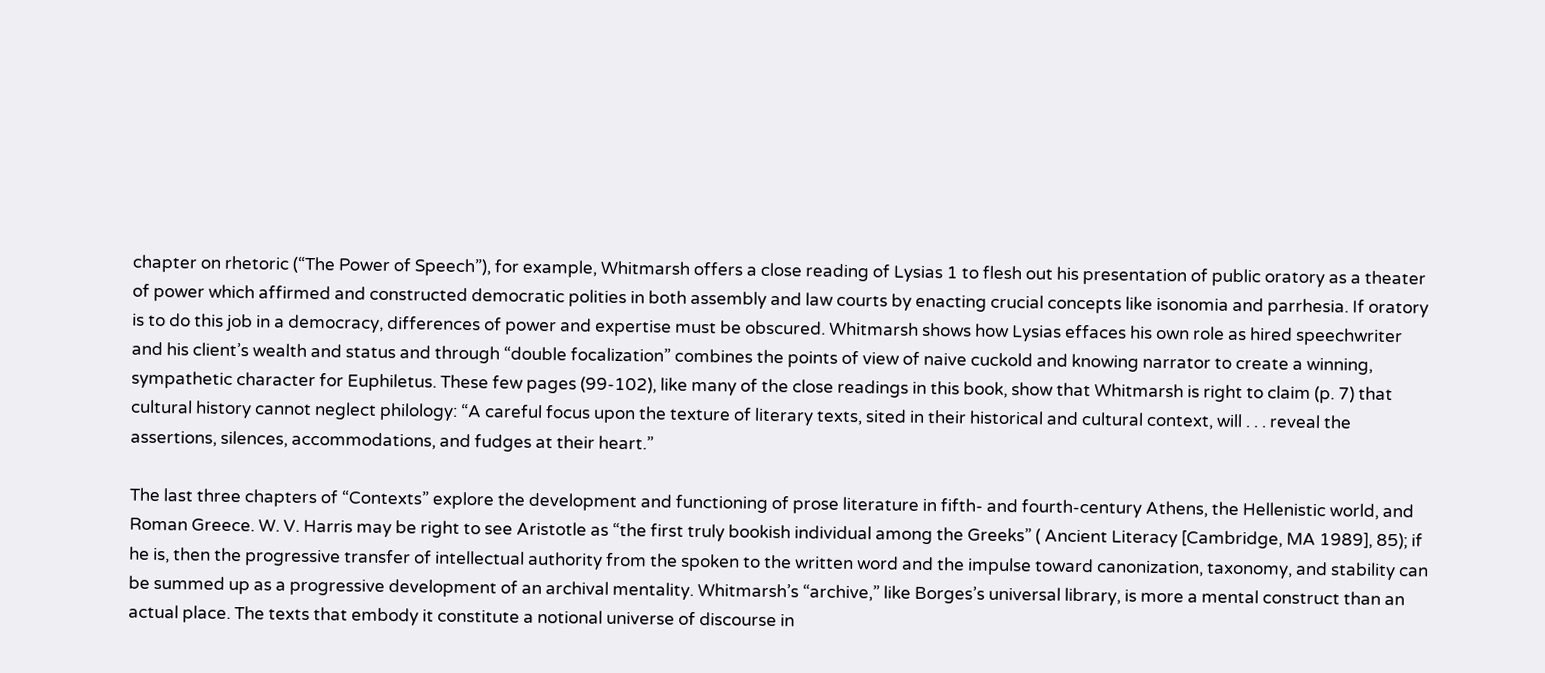chapter on rhetoric (“The Power of Speech”), for example, Whitmarsh offers a close reading of Lysias 1 to flesh out his presentation of public oratory as a theater of power which affirmed and constructed democratic polities in both assembly and law courts by enacting crucial concepts like isonomia and parrhesia. If oratory is to do this job in a democracy, differences of power and expertise must be obscured. Whitmarsh shows how Lysias effaces his own role as hired speechwriter and his client’s wealth and status and through “double focalization” combines the points of view of naive cuckold and knowing narrator to create a winning, sympathetic character for Euphiletus. These few pages (99-102), like many of the close readings in this book, show that Whitmarsh is right to claim (p. 7) that cultural history cannot neglect philology: “A careful focus upon the texture of literary texts, sited in their historical and cultural context, will . . . reveal the assertions, silences, accommodations, and fudges at their heart.”

The last three chapters of “Contexts” explore the development and functioning of prose literature in fifth- and fourth-century Athens, the Hellenistic world, and Roman Greece. W. V. Harris may be right to see Aristotle as “the first truly bookish individual among the Greeks” ( Ancient Literacy [Cambridge, MA 1989], 85); if he is, then the progressive transfer of intellectual authority from the spoken to the written word and the impulse toward canonization, taxonomy, and stability can be summed up as a progressive development of an archival mentality. Whitmarsh’s “archive,” like Borges’s universal library, is more a mental construct than an actual place. The texts that embody it constitute a notional universe of discourse in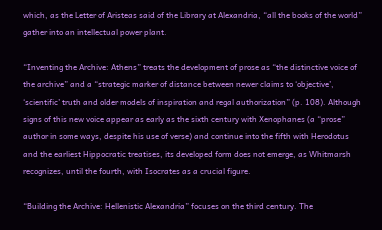which, as the Letter of Aristeas said of the Library at Alexandria, “all the books of the world” gather into an intellectual power plant.

“Inventing the Archive: Athens” treats the development of prose as “the distinctive voice of the archive” and a “strategic marker of distance between newer claims to ‘objective’, ‘scientific’ truth and older models of inspiration and regal authorization” (p. 108). Although signs of this new voice appear as early as the sixth century with Xenophanes (a “prose” author in some ways, despite his use of verse) and continue into the fifth with Herodotus and the earliest Hippocratic treatises, its developed form does not emerge, as Whitmarsh recognizes, until the fourth, with Isocrates as a crucial figure.

“Building the Archive: Hellenistic Alexandria” focuses on the third century. The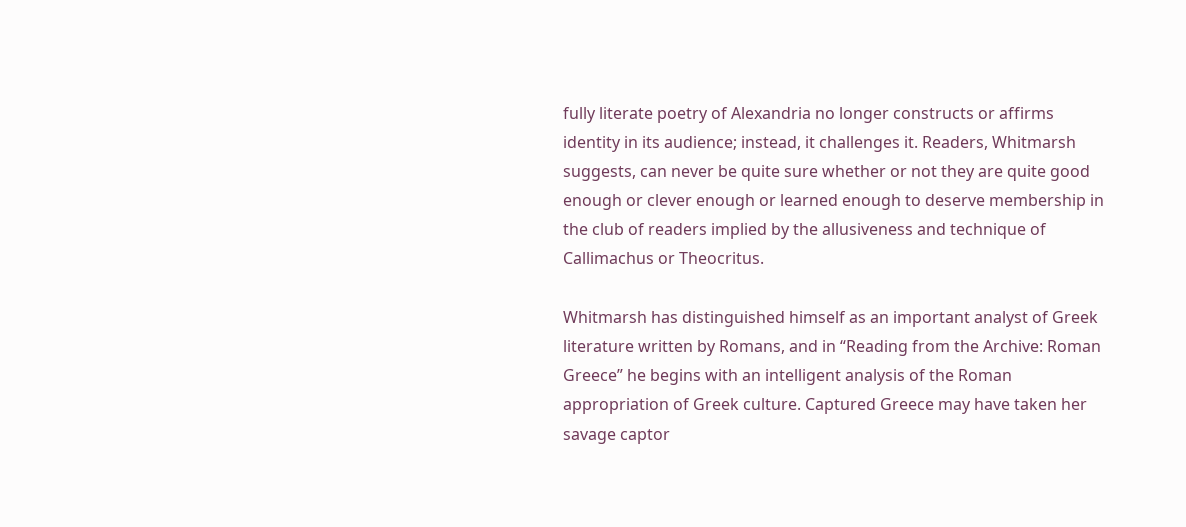fully literate poetry of Alexandria no longer constructs or affirms identity in its audience; instead, it challenges it. Readers, Whitmarsh suggests, can never be quite sure whether or not they are quite good enough or clever enough or learned enough to deserve membership in the club of readers implied by the allusiveness and technique of Callimachus or Theocritus.

Whitmarsh has distinguished himself as an important analyst of Greek literature written by Romans, and in “Reading from the Archive: Roman Greece” he begins with an intelligent analysis of the Roman appropriation of Greek culture. Captured Greece may have taken her savage captor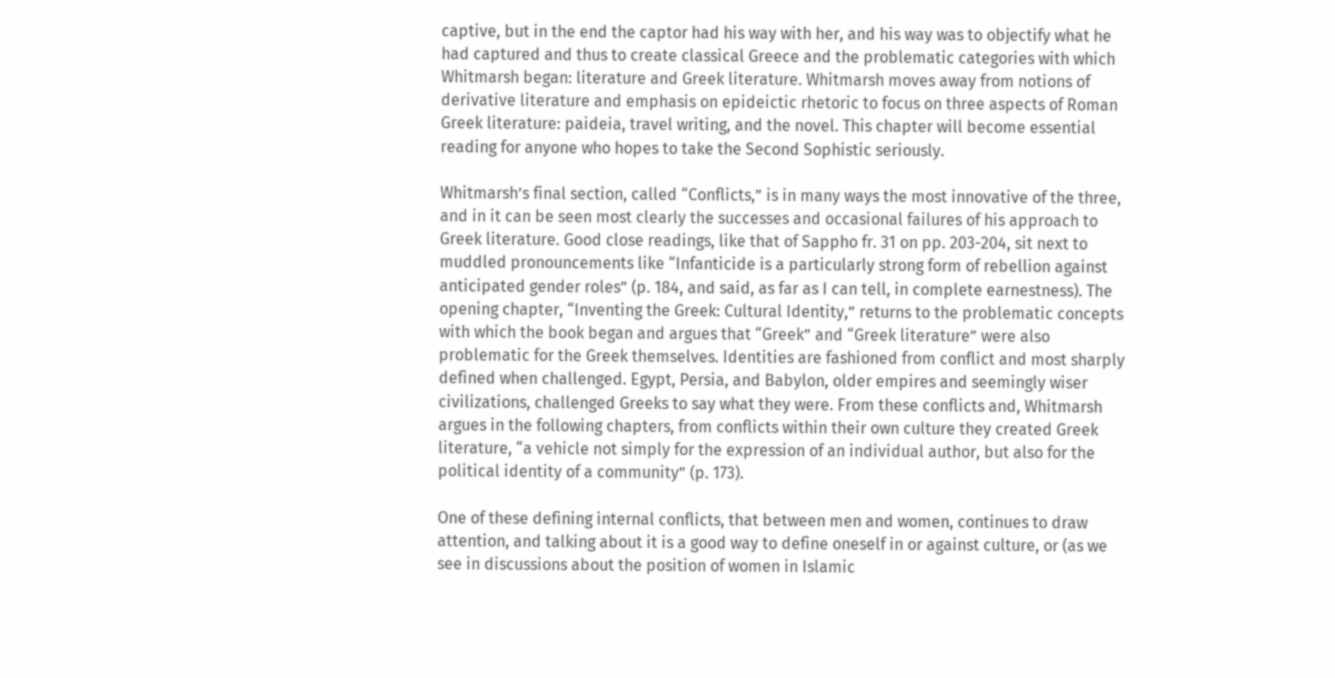captive, but in the end the captor had his way with her, and his way was to objectify what he had captured and thus to create classical Greece and the problematic categories with which Whitmarsh began: literature and Greek literature. Whitmarsh moves away from notions of derivative literature and emphasis on epideictic rhetoric to focus on three aspects of Roman Greek literature: paideia, travel writing, and the novel. This chapter will become essential reading for anyone who hopes to take the Second Sophistic seriously.

Whitmarsh’s final section, called “Conflicts,” is in many ways the most innovative of the three, and in it can be seen most clearly the successes and occasional failures of his approach to Greek literature. Good close readings, like that of Sappho fr. 31 on pp. 203-204, sit next to muddled pronouncements like “Infanticide is a particularly strong form of rebellion against anticipated gender roles” (p. 184, and said, as far as I can tell, in complete earnestness). The opening chapter, “Inventing the Greek: Cultural Identity,” returns to the problematic concepts with which the book began and argues that “Greek” and “Greek literature” were also problematic for the Greek themselves. Identities are fashioned from conflict and most sharply defined when challenged. Egypt, Persia, and Babylon, older empires and seemingly wiser civilizations, challenged Greeks to say what they were. From these conflicts and, Whitmarsh argues in the following chapters, from conflicts within their own culture they created Greek literature, “a vehicle not simply for the expression of an individual author, but also for the political identity of a community” (p. 173).

One of these defining internal conflicts, that between men and women, continues to draw attention, and talking about it is a good way to define oneself in or against culture, or (as we see in discussions about the position of women in Islamic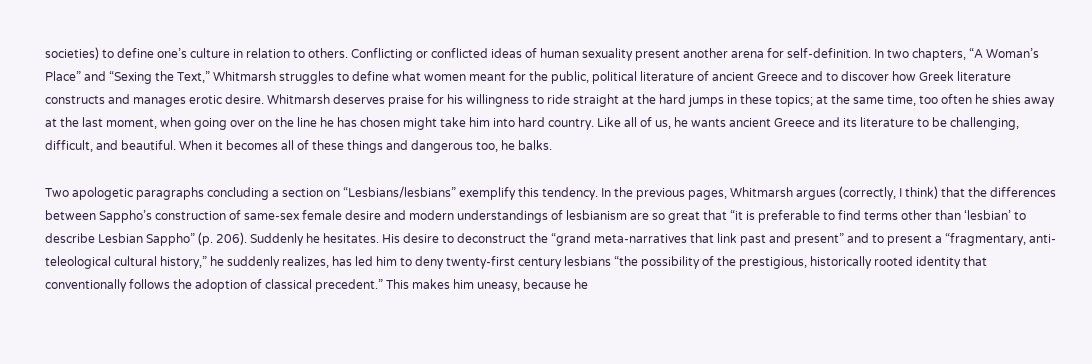societies) to define one’s culture in relation to others. Conflicting or conflicted ideas of human sexuality present another arena for self-definition. In two chapters, “A Woman’s Place” and “Sexing the Text,” Whitmarsh struggles to define what women meant for the public, political literature of ancient Greece and to discover how Greek literature constructs and manages erotic desire. Whitmarsh deserves praise for his willingness to ride straight at the hard jumps in these topics; at the same time, too often he shies away at the last moment, when going over on the line he has chosen might take him into hard country. Like all of us, he wants ancient Greece and its literature to be challenging, difficult, and beautiful. When it becomes all of these things and dangerous too, he balks.

Two apologetic paragraphs concluding a section on “Lesbians/lesbians” exemplify this tendency. In the previous pages, Whitmarsh argues (correctly, I think) that the differences between Sappho’s construction of same-sex female desire and modern understandings of lesbianism are so great that “it is preferable to find terms other than ‘lesbian’ to describe Lesbian Sappho” (p. 206). Suddenly he hesitates. His desire to deconstruct the “grand meta-narratives that link past and present” and to present a “fragmentary, anti-teleological cultural history,” he suddenly realizes, has led him to deny twenty-first century lesbians “the possibility of the prestigious, historically rooted identity that conventionally follows the adoption of classical precedent.” This makes him uneasy, because he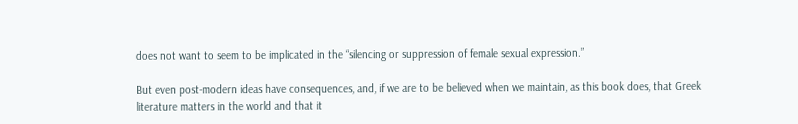does not want to seem to be implicated in the “silencing or suppression of female sexual expression.”

But even post-modern ideas have consequences, and, if we are to be believed when we maintain, as this book does, that Greek literature matters in the world and that it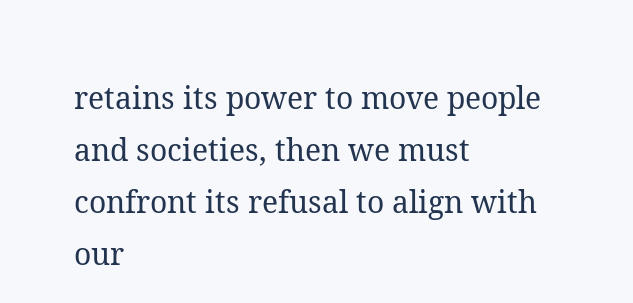retains its power to move people and societies, then we must confront its refusal to align with our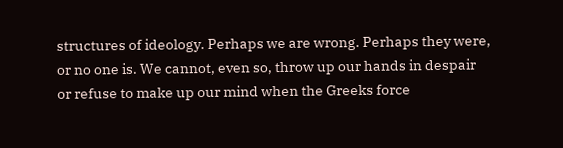structures of ideology. Perhaps we are wrong. Perhaps they were, or no one is. We cannot, even so, throw up our hands in despair or refuse to make up our mind when the Greeks force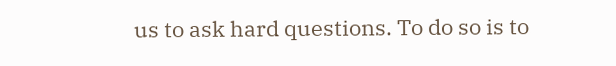us to ask hard questions. To do so is to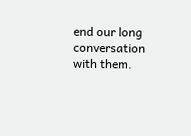end our long conversation with them.